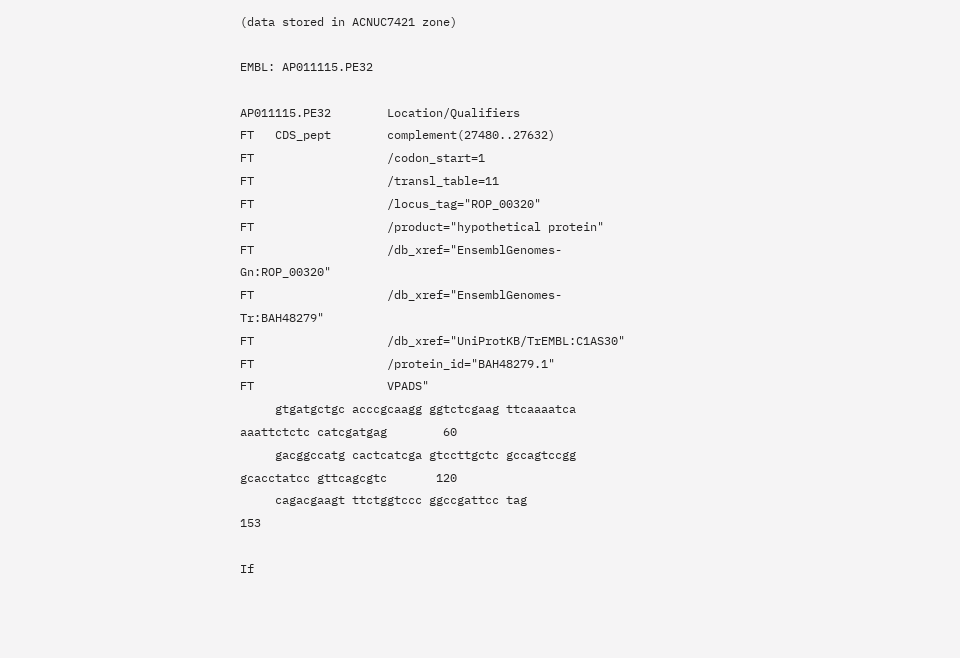(data stored in ACNUC7421 zone)

EMBL: AP011115.PE32

AP011115.PE32        Location/Qualifiers
FT   CDS_pept        complement(27480..27632)
FT                   /codon_start=1
FT                   /transl_table=11
FT                   /locus_tag="ROP_00320"
FT                   /product="hypothetical protein"
FT                   /db_xref="EnsemblGenomes-Gn:ROP_00320"
FT                   /db_xref="EnsemblGenomes-Tr:BAH48279"
FT                   /db_xref="UniProtKB/TrEMBL:C1AS30"
FT                   /protein_id="BAH48279.1"
FT                   VPADS"
     gtgatgctgc acccgcaagg ggtctcgaag ttcaaaatca aaattctctc catcgatgag        60
     gacggccatg cactcatcga gtccttgctc gccagtccgg gcacctatcc gttcagcgtc       120
     cagacgaagt ttctggtccc ggccgattcc tag                                    153

If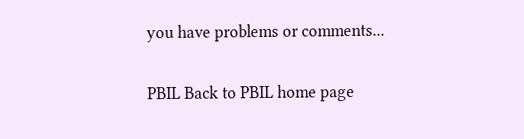you have problems or comments...

PBIL Back to PBIL home page